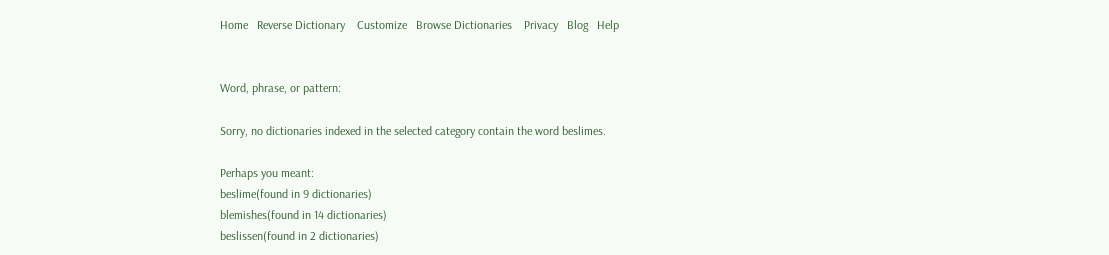Home   Reverse Dictionary    Customize   Browse Dictionaries    Privacy   Blog   Help


Word, phrase, or pattern:

Sorry, no dictionaries indexed in the selected category contain the word beslimes.

Perhaps you meant:
beslime(found in 9 dictionaries)
blemishes(found in 14 dictionaries)
beslissen(found in 2 dictionaries)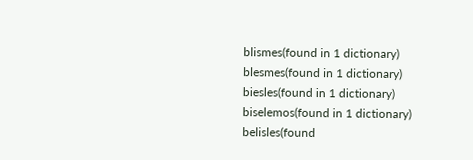blismes(found in 1 dictionary)
blesmes(found in 1 dictionary)
biesles(found in 1 dictionary)
biselemos(found in 1 dictionary)
belisles(found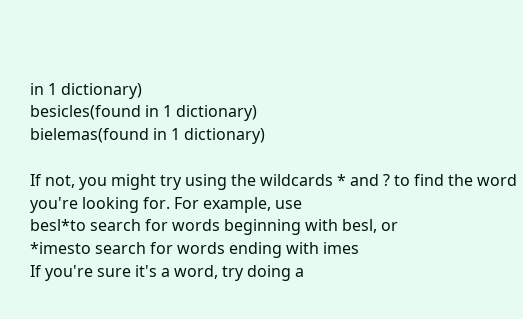in 1 dictionary)
besicles(found in 1 dictionary)
bielemas(found in 1 dictionary)

If not, you might try using the wildcards * and ? to find the word you're looking for. For example, use
besl*to search for words beginning with besl, or
*imesto search for words ending with imes
If you're sure it's a word, try doing a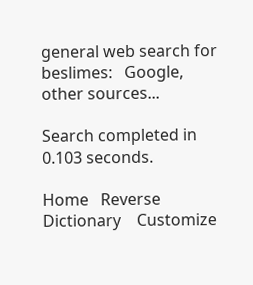general web search for beslimes:   Google, other sources...

Search completed in 0.103 seconds.

Home   Reverse Dictionary    Customize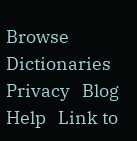Browse Dictionaries    Privacy   Blog   Help   Link to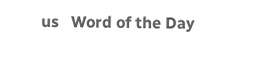us   Word of the Day